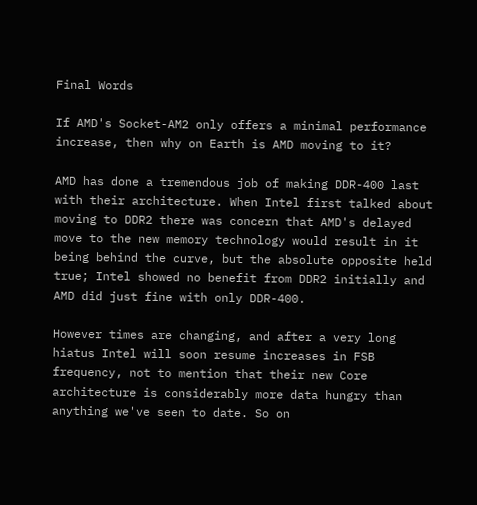Final Words

If AMD's Socket-AM2 only offers a minimal performance increase, then why on Earth is AMD moving to it?

AMD has done a tremendous job of making DDR-400 last with their architecture. When Intel first talked about moving to DDR2 there was concern that AMD's delayed move to the new memory technology would result in it being behind the curve, but the absolute opposite held true; Intel showed no benefit from DDR2 initially and AMD did just fine with only DDR-400.

However times are changing, and after a very long hiatus Intel will soon resume increases in FSB frequency, not to mention that their new Core architecture is considerably more data hungry than anything we've seen to date. So on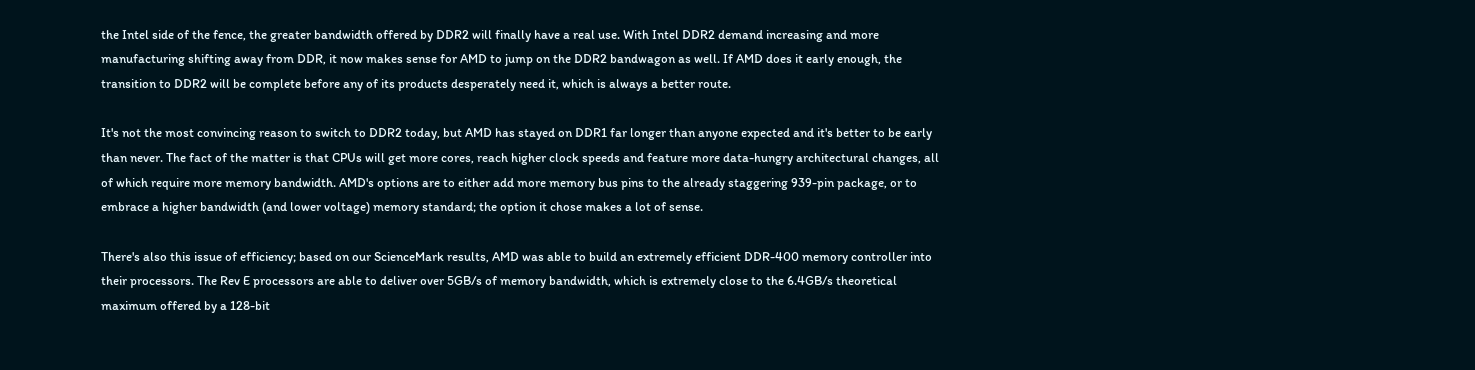the Intel side of the fence, the greater bandwidth offered by DDR2 will finally have a real use. With Intel DDR2 demand increasing and more manufacturing shifting away from DDR, it now makes sense for AMD to jump on the DDR2 bandwagon as well. If AMD does it early enough, the transition to DDR2 will be complete before any of its products desperately need it, which is always a better route.

It's not the most convincing reason to switch to DDR2 today, but AMD has stayed on DDR1 far longer than anyone expected and it's better to be early than never. The fact of the matter is that CPUs will get more cores, reach higher clock speeds and feature more data-hungry architectural changes, all of which require more memory bandwidth. AMD's options are to either add more memory bus pins to the already staggering 939-pin package, or to embrace a higher bandwidth (and lower voltage) memory standard; the option it chose makes a lot of sense.

There's also this issue of efficiency; based on our ScienceMark results, AMD was able to build an extremely efficient DDR-400 memory controller into their processors. The Rev E processors are able to deliver over 5GB/s of memory bandwidth, which is extremely close to the 6.4GB/s theoretical maximum offered by a 128-bit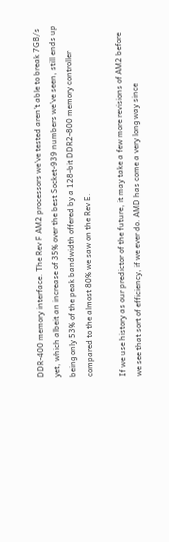DDR-400 memory interface. The Rev F AM2 processors we've tested aren't able to break 7GB/s yet, which albeit an increase of 35% over the best Socket-939 numbers we've seen, still ends up being only 53% of the peak bandwidth offered by a 128-bit DDR2-800 memory controller compared to the almost 80% we saw on the Rev E.

If we use history as our predictor of the future, it may take a few more revisions of AM2 before we see that sort of efficiency, if we ever do. AMD has come a very long way since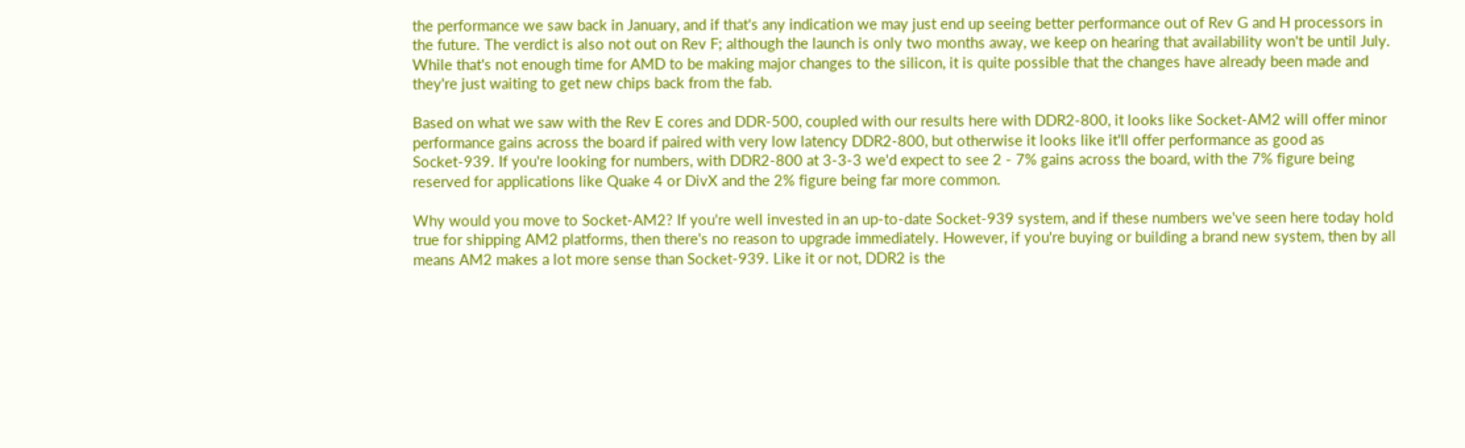the performance we saw back in January, and if that's any indication we may just end up seeing better performance out of Rev G and H processors in the future. The verdict is also not out on Rev F; although the launch is only two months away, we keep on hearing that availability won't be until July. While that's not enough time for AMD to be making major changes to the silicon, it is quite possible that the changes have already been made and they're just waiting to get new chips back from the fab.

Based on what we saw with the Rev E cores and DDR-500, coupled with our results here with DDR2-800, it looks like Socket-AM2 will offer minor performance gains across the board if paired with very low latency DDR2-800, but otherwise it looks like it'll offer performance as good as Socket-939. If you're looking for numbers, with DDR2-800 at 3-3-3 we'd expect to see 2 - 7% gains across the board, with the 7% figure being reserved for applications like Quake 4 or DivX and the 2% figure being far more common.

Why would you move to Socket-AM2? If you're well invested in an up-to-date Socket-939 system, and if these numbers we've seen here today hold true for shipping AM2 platforms, then there's no reason to upgrade immediately. However, if you're buying or building a brand new system, then by all means AM2 makes a lot more sense than Socket-939. Like it or not, DDR2 is the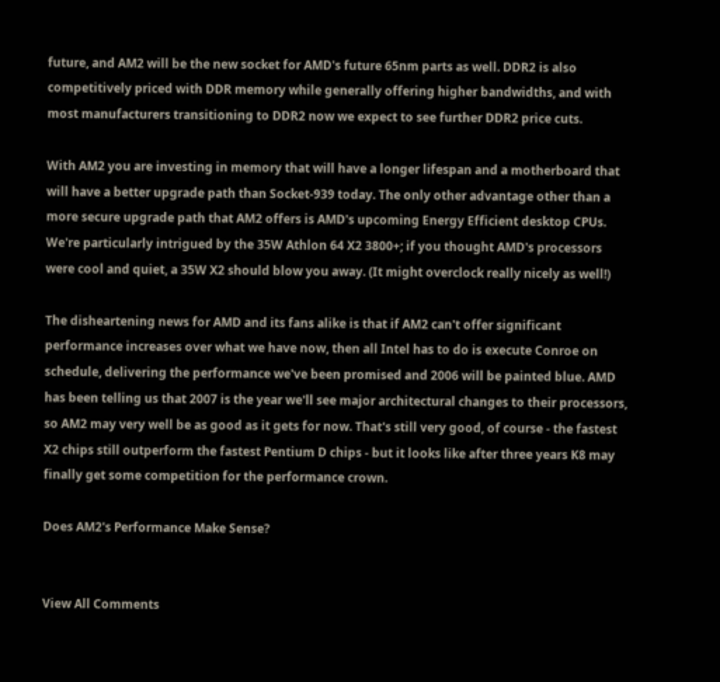future, and AM2 will be the new socket for AMD's future 65nm parts as well. DDR2 is also competitively priced with DDR memory while generally offering higher bandwidths, and with most manufacturers transitioning to DDR2 now we expect to see further DDR2 price cuts.

With AM2 you are investing in memory that will have a longer lifespan and a motherboard that will have a better upgrade path than Socket-939 today. The only other advantage other than a more secure upgrade path that AM2 offers is AMD's upcoming Energy Efficient desktop CPUs. We're particularly intrigued by the 35W Athlon 64 X2 3800+; if you thought AMD's processors were cool and quiet, a 35W X2 should blow you away. (It might overclock really nicely as well!)

The disheartening news for AMD and its fans alike is that if AM2 can't offer significant performance increases over what we have now, then all Intel has to do is execute Conroe on schedule, delivering the performance we've been promised and 2006 will be painted blue. AMD has been telling us that 2007 is the year we'll see major architectural changes to their processors, so AM2 may very well be as good as it gets for now. That's still very good, of course - the fastest X2 chips still outperform the fastest Pentium D chips - but it looks like after three years K8 may finally get some competition for the performance crown.

Does AM2's Performance Make Sense?


View All Comments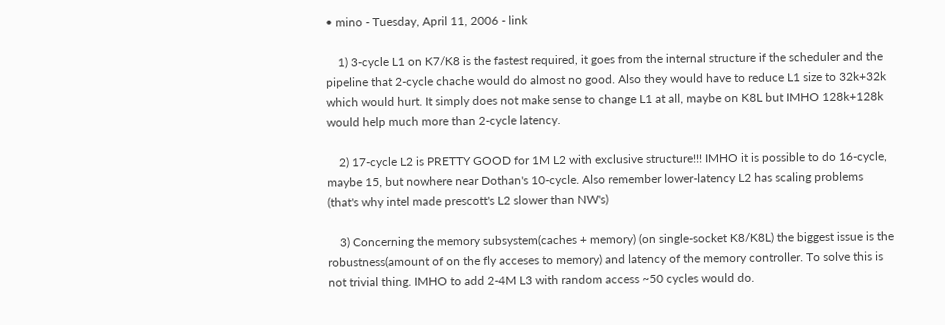• mino - Tuesday, April 11, 2006 - link

    1) 3-cycle L1 on K7/K8 is the fastest required, it goes from the internal structure if the scheduler and the pipeline that 2-cycle chache would do almost no good. Also they would have to reduce L1 size to 32k+32k which would hurt. It simply does not make sense to change L1 at all, maybe on K8L but IMHO 128k+128k would help much more than 2-cycle latency.

    2) 17-cycle L2 is PRETTY GOOD for 1M L2 with exclusive structure!!! IMHO it is possible to do 16-cycle, maybe 15, but nowhere near Dothan's 10-cycle. Also remember lower-latency L2 has scaling problems (that's why intel made prescott's L2 slower than NW's)

    3) Concerning the memory subsystem(caches + memory) (on single-socket K8/K8L) the biggest issue is the robustness(amount of on the fly acceses to memory) and latency of the memory controller. To solve this is not trivial thing. IMHO to add 2-4M L3 with random access ~50 cycles would do.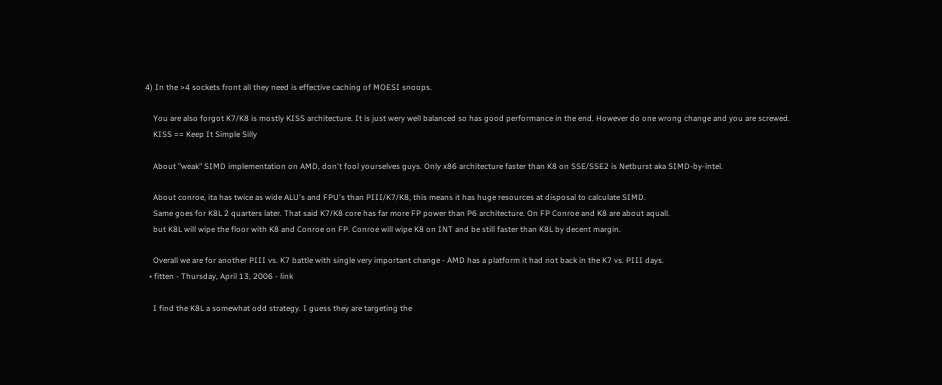4) In the >4 sockets front all they need is effective caching of MOESI snoops.

    You are also forgot K7/K8 is mostly KISS architecture. It is just wery well balanced so has good performance in the end. However do one wrong change and you are screwed.
    KISS == Keep It Simple Silly

    About "weak" SIMD implementation on AMD, don't fool yourselves guys. Only x86 architecture faster than K8 on SSE/SSE2 is Netburst aka SIMD-by-intel.

    About conroe, ita has twice as wide ALU's and FPU's than PIII/K7/K8, this means it has huge resources at disposal to calculate SIMD.
    Same goes for K8L 2 quarters later. That said K7/K8 core has far more FP power than P6 architecture. On FP Conroe and K8 are about aquall.
    but K8L will wipe the floor with K8 and Conroe on FP. Conroe will wipe K8 on INT and be still faster than K8L by decent margin.

    Overall we are for another PIII vs. K7 battle with single very important change - AMD has a platform it had not back in the K7 vs. PIII days.
  • fitten - Thursday, April 13, 2006 - link

    I find the K8L a somewhat odd strategy. I guess they are targeting the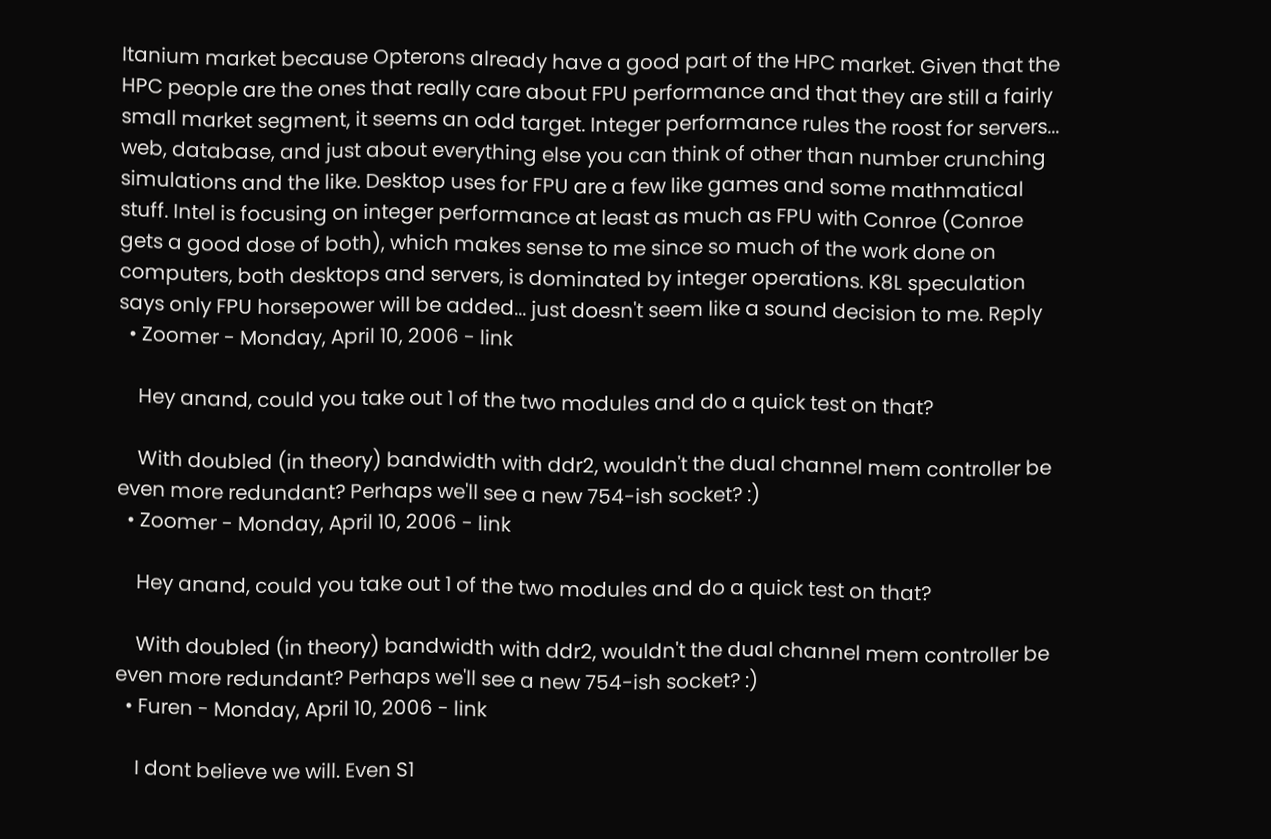Itanium market because Opterons already have a good part of the HPC market. Given that the HPC people are the ones that really care about FPU performance and that they are still a fairly small market segment, it seems an odd target. Integer performance rules the roost for servers... web, database, and just about everything else you can think of other than number crunching simulations and the like. Desktop uses for FPU are a few like games and some mathmatical stuff. Intel is focusing on integer performance at least as much as FPU with Conroe (Conroe gets a good dose of both), which makes sense to me since so much of the work done on computers, both desktops and servers, is dominated by integer operations. K8L speculation says only FPU horsepower will be added... just doesn't seem like a sound decision to me. Reply
  • Zoomer - Monday, April 10, 2006 - link

    Hey anand, could you take out 1 of the two modules and do a quick test on that?

    With doubled (in theory) bandwidth with ddr2, wouldn't the dual channel mem controller be even more redundant? Perhaps we'll see a new 754-ish socket? :)
  • Zoomer - Monday, April 10, 2006 - link

    Hey anand, could you take out 1 of the two modules and do a quick test on that?

    With doubled (in theory) bandwidth with ddr2, wouldn't the dual channel mem controller be even more redundant? Perhaps we'll see a new 754-ish socket? :)
  • Furen - Monday, April 10, 2006 - link

    I dont believe we will. Even S1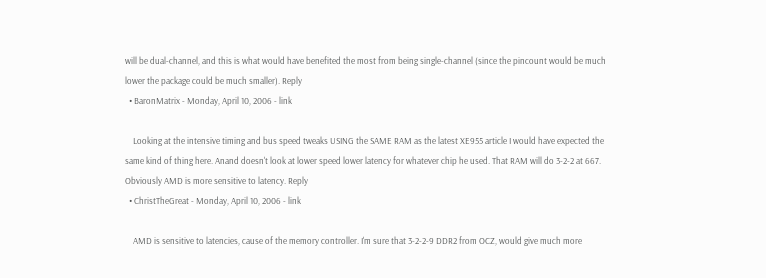will be dual-channel, and this is what would have benefited the most from being single-channel (since the pincount would be much lower the package could be much smaller). Reply
  • BaronMatrix - Monday, April 10, 2006 - link

    Looking at the intensive timing and bus speed tweaks USING the SAME RAM as the latest XE955 article I would have expected the same kind of thing here. Anand doesn't look at lower speed lower latency for whatever chip he used. That RAM will do 3-2-2 at 667. Obviously AMD is more sensitive to latency. Reply
  • ChristTheGreat - Monday, April 10, 2006 - link

    AMD is sensitive to latencies, cause of the memory controller. I'm sure that 3-2-2-9 DDR2 from OCZ, would give much more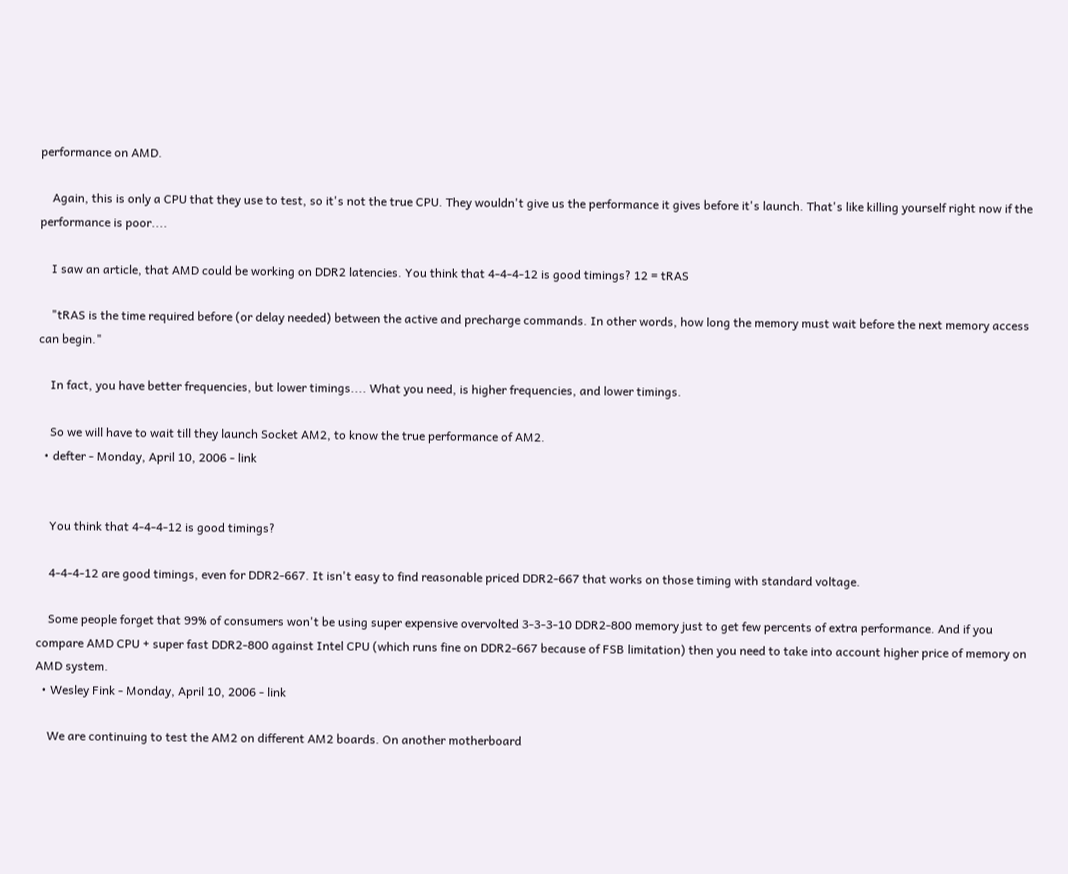performance on AMD.

    Again, this is only a CPU that they use to test, so it's not the true CPU. They wouldn't give us the performance it gives before it's launch. That's like killing yourself right now if the performance is poor....

    I saw an article, that AMD could be working on DDR2 latencies. You think that 4-4-4-12 is good timings? 12 = tRAS

    "tRAS is the time required before (or delay needed) between the active and precharge commands. In other words, how long the memory must wait before the next memory access can begin."

    In fact, you have better frequencies, but lower timings.... What you need, is higher frequencies, and lower timings.

    So we will have to wait till they launch Socket AM2, to know the true performance of AM2.
  • defter - Monday, April 10, 2006 - link


    You think that 4-4-4-12 is good timings?

    4-4-4-12 are good timings, even for DDR2-667. It isn't easy to find reasonable priced DDR2-667 that works on those timing with standard voltage.

    Some people forget that 99% of consumers won't be using super expensive overvolted 3-3-3-10 DDR2-800 memory just to get few percents of extra performance. And if you compare AMD CPU + super fast DDR2-800 against Intel CPU (which runs fine on DDR2-667 because of FSB limitation) then you need to take into account higher price of memory on AMD system.
  • Wesley Fink - Monday, April 10, 2006 - link

    We are continuing to test the AM2 on different AM2 boards. On another motherboard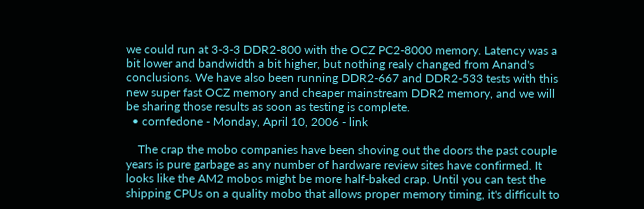we could run at 3-3-3 DDR2-800 with the OCZ PC2-8000 memory. Latency was a bit lower and bandwidth a bit higher, but nothing realy changed from Anand's conclusions. We have also been running DDR2-667 and DDR2-533 tests with this new super fast OCZ memory and cheaper mainstream DDR2 memory, and we will be sharing those results as soon as testing is complete.
  • cornfedone - Monday, April 10, 2006 - link

    The crap the mobo companies have been shoving out the doors the past couple years is pure garbage as any number of hardware review sites have confirmed. It looks like the AM2 mobos might be more half-baked crap. Until you can test the shipping CPUs on a quality mobo that allows proper memory timing, it's difficult to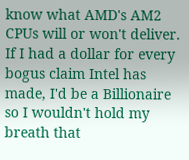know what AMD's AM2 CPUs will or won't deliver. If I had a dollar for every bogus claim Intel has made, I'd be a Billionaire so I wouldn't hold my breath that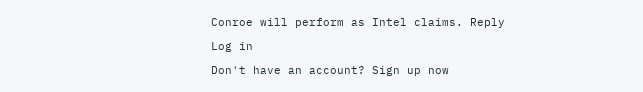Conroe will perform as Intel claims. Reply

Log in

Don't have an account? Sign up now